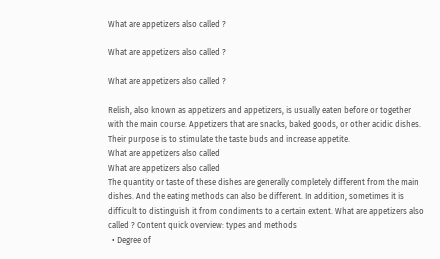What are appetizers also called ?

What are appetizers also called ?

What are appetizers also called ?

Relish, also known as appetizers and appetizers, is usually eaten before or together with the main course. Appetizers that are snacks, baked goods, or other acidic dishes. Their purpose is to stimulate the taste buds and increase appetite.
What are appetizers also called
What are appetizers also called
The quantity or taste of these dishes are generally completely different from the main dishes. And the eating methods can also be different. In addition, sometimes it is difficult to distinguish it from condiments to a certain extent. What are appetizers also called ? Content quick overview: types and methods
  • Degree of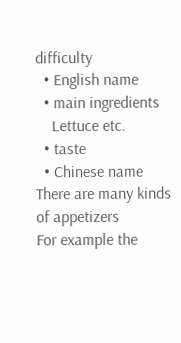difficulty
  • English name
  • main ingredients
    Lettuce etc.
  • taste
  • Chinese name
There are many kinds of appetizers
For example the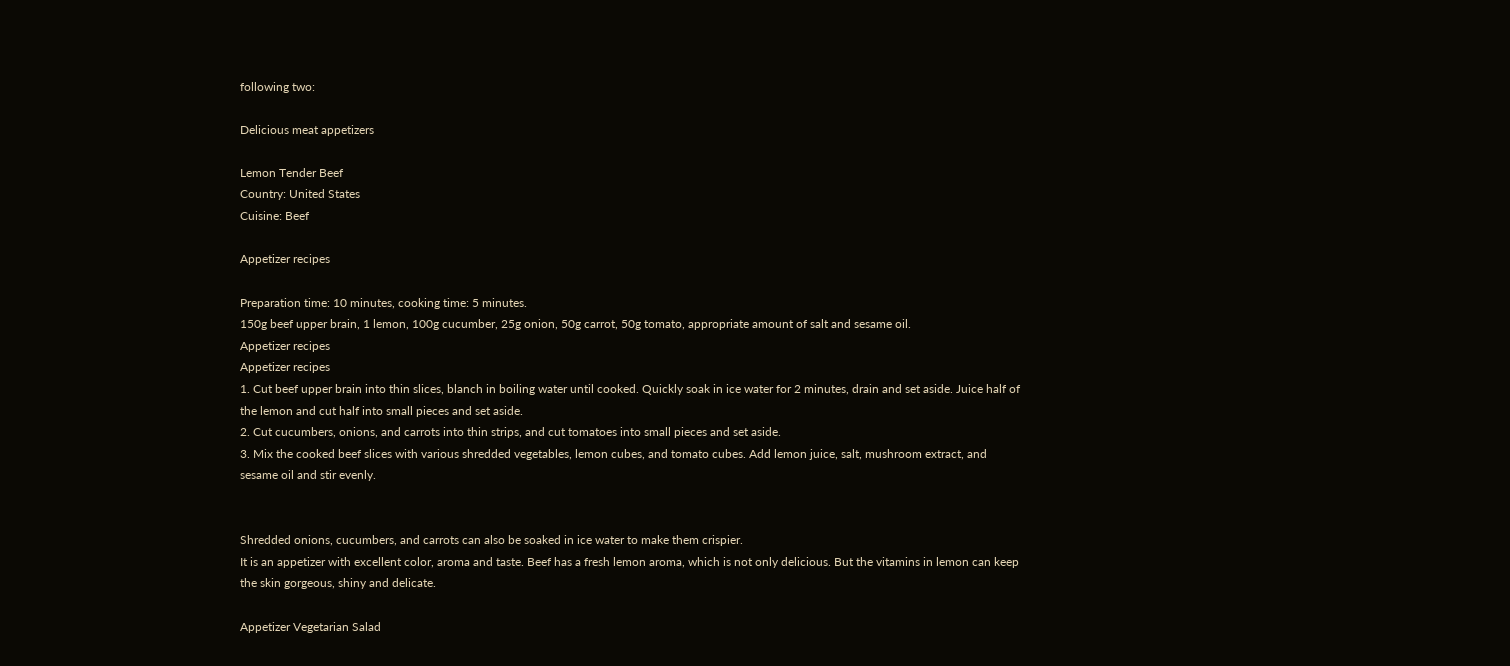following two:

Delicious meat appetizers

Lemon Tender Beef
Country: United States
Cuisine: Beef

Appetizer recipes

Preparation time: 10 minutes, cooking time: 5 minutes.
150g beef upper brain, 1 lemon, 100g cucumber, 25g onion, 50g carrot, 50g tomato, appropriate amount of salt and sesame oil.
Appetizer recipes
Appetizer recipes
1. Cut beef upper brain into thin slices, blanch in boiling water until cooked. Quickly soak in ice water for 2 minutes, drain and set aside. Juice half of the lemon and cut half into small pieces and set aside.
2. Cut cucumbers, onions, and carrots into thin strips, and cut tomatoes into small pieces and set aside.
3. Mix the cooked beef slices with various shredded vegetables, lemon cubes, and tomato cubes. Add lemon juice, salt, mushroom extract, and sesame oil and stir evenly.


Shredded onions, cucumbers, and carrots can also be soaked in ice water to make them crispier.
It is an appetizer with excellent color, aroma and taste. Beef has a fresh lemon aroma, which is not only delicious. But the vitamins in lemon can keep the skin gorgeous, shiny and delicate.

Appetizer Vegetarian Salad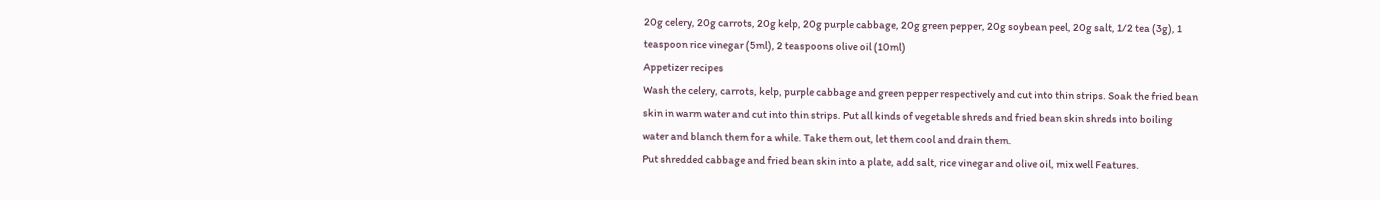20g celery, 20g carrots, 20g kelp, 20g purple cabbage, 20g green pepper, 20g soybean peel, 20g salt, 1/2 tea (3g), 1 teaspoon rice vinegar (5ml), 2 teaspoons olive oil (10ml)
Appetizer recipes
Wash the celery, carrots, kelp, purple cabbage and green pepper respectively and cut into thin strips. Soak the fried bean skin in warm water and cut into thin strips. Put all kinds of vegetable shreds and fried bean skin shreds into boiling water and blanch them for a while. Take them out, let them cool and drain them.
Put shredded cabbage and fried bean skin into a plate, add salt, rice vinegar and olive oil, mix well Features.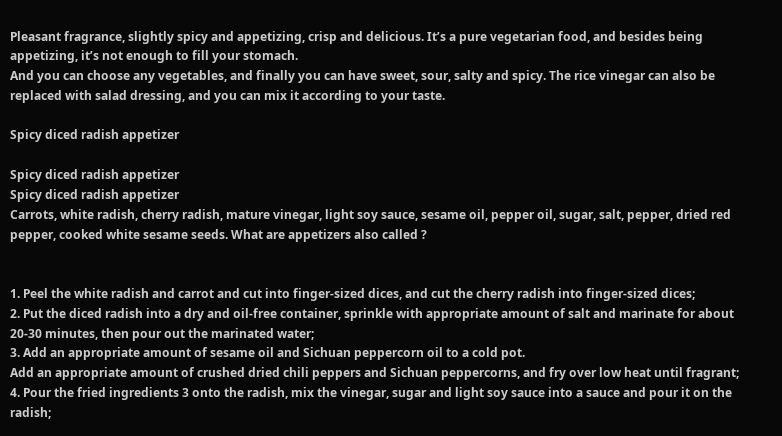Pleasant fragrance, slightly spicy and appetizing, crisp and delicious. It’s a pure vegetarian food, and besides being appetizing, it’s not enough to fill your stomach.
And you can choose any vegetables, and finally you can have sweet, sour, salty and spicy. The rice vinegar can also be replaced with salad dressing, and you can mix it according to your taste.

Spicy diced radish appetizer

Spicy diced radish appetizer
Spicy diced radish appetizer
Carrots, white radish, cherry radish, mature vinegar, light soy sauce, sesame oil, pepper oil, sugar, salt, pepper, dried red pepper, cooked white sesame seeds. What are appetizers also called ?


1. Peel the white radish and carrot and cut into finger-sized dices, and cut the cherry radish into finger-sized dices;
2. Put the diced radish into a dry and oil-free container, sprinkle with appropriate amount of salt and marinate for about 20-30 minutes, then pour out the marinated water;
3. Add an appropriate amount of sesame oil and Sichuan peppercorn oil to a cold pot.
Add an appropriate amount of crushed dried chili peppers and Sichuan peppercorns, and fry over low heat until fragrant;
4. Pour the fried ingredients 3 onto the radish, mix the vinegar, sugar and light soy sauce into a sauce and pour it on the radish;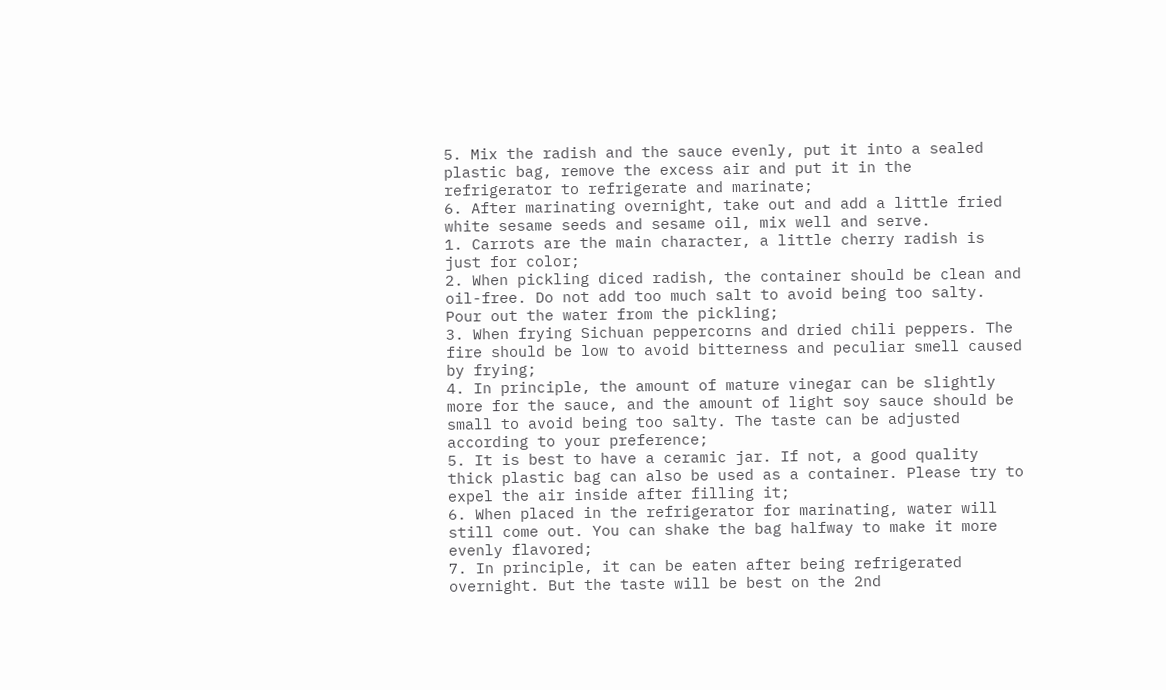5. Mix the radish and the sauce evenly, put it into a sealed plastic bag, remove the excess air and put it in the refrigerator to refrigerate and marinate;
6. After marinating overnight, take out and add a little fried white sesame seeds and sesame oil, mix well and serve.
1. Carrots are the main character, a little cherry radish is just for color;
2. When pickling diced radish, the container should be clean and oil-free. Do not add too much salt to avoid being too salty. Pour out the water from the pickling;
3. When frying Sichuan peppercorns and dried chili peppers. The fire should be low to avoid bitterness and peculiar smell caused by frying;
4. In principle, the amount of mature vinegar can be slightly more for the sauce, and the amount of light soy sauce should be small to avoid being too salty. The taste can be adjusted according to your preference;
5. It is best to have a ceramic jar. If not, a good quality thick plastic bag can also be used as a container. Please try to expel the air inside after filling it;
6. When placed in the refrigerator for marinating, water will still come out. You can shake the bag halfway to make it more evenly flavored;
7. In principle, it can be eaten after being refrigerated overnight. But the taste will be best on the 2nd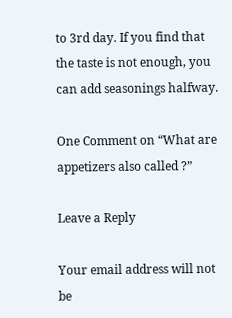to 3rd day. If you find that the taste is not enough, you can add seasonings halfway.

One Comment on “What are appetizers also called ?”

Leave a Reply

Your email address will not be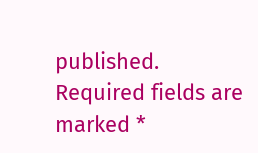published. Required fields are marked *